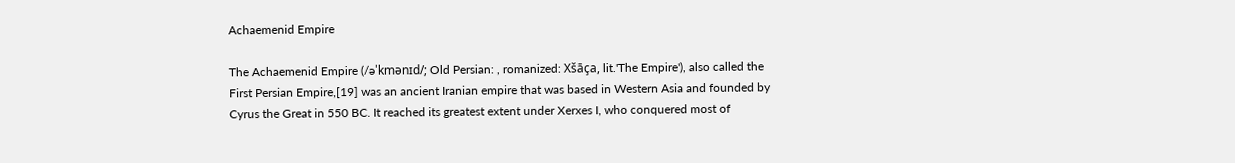Achaemenid Empire

The Achaemenid Empire (/əˈkmənɪd/; Old Persian: , romanized: Xšāça, lit.'The Empire'), also called the First Persian Empire,[19] was an ancient Iranian empire that was based in Western Asia and founded by Cyrus the Great in 550 BC. It reached its greatest extent under Xerxes I, who conquered most of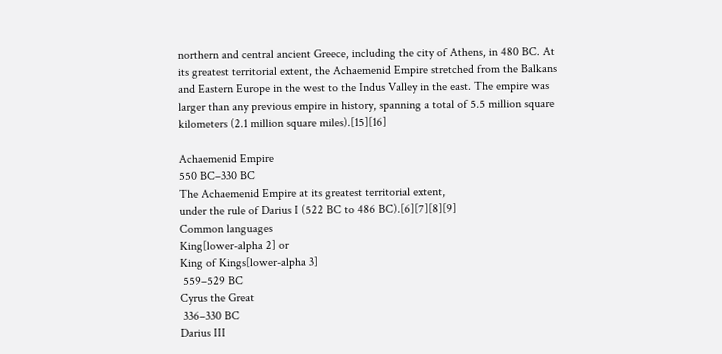northern and central ancient Greece, including the city of Athens, in 480 BC. At its greatest territorial extent, the Achaemenid Empire stretched from the Balkans and Eastern Europe in the west to the Indus Valley in the east. The empire was larger than any previous empire in history, spanning a total of 5.5 million square kilometers (2.1 million square miles).[15][16]

Achaemenid Empire
550 BC–330 BC
The Achaemenid Empire at its greatest territorial extent,
under the rule of Darius I (522 BC to 486 BC).[6][7][8][9]
Common languages
King[lower-alpha 2] or
King of Kings[lower-alpha 3]
 559–529 BC
Cyrus the Great
 336–330 BC
Darius III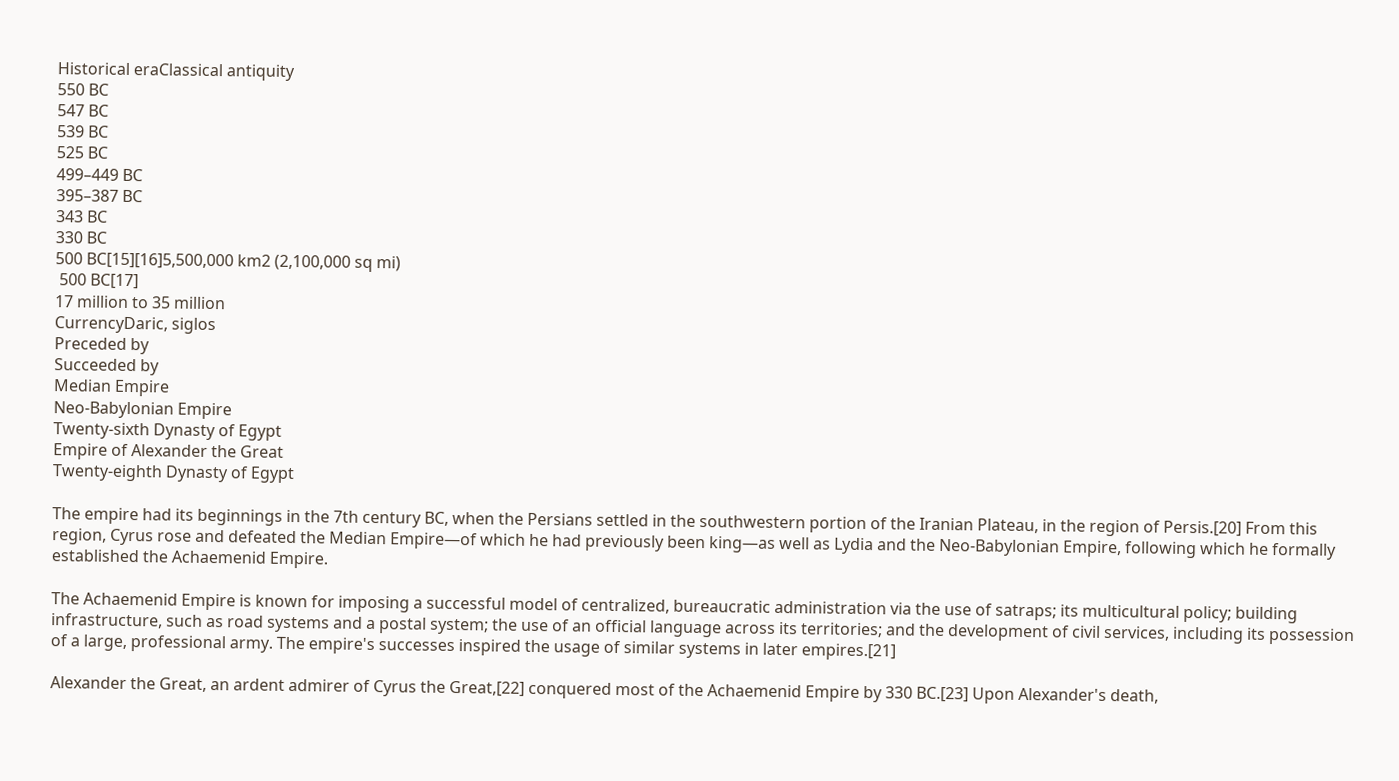Historical eraClassical antiquity
550 BC
547 BC
539 BC
525 BC
499–449 BC
395–387 BC
343 BC
330 BC
500 BC[15][16]5,500,000 km2 (2,100,000 sq mi)
 500 BC[17]
17 million to 35 million
CurrencyDaric, siglos
Preceded by
Succeeded by
Median Empire
Neo-Babylonian Empire
Twenty-sixth Dynasty of Egypt
Empire of Alexander the Great
Twenty-eighth Dynasty of Egypt

The empire had its beginnings in the 7th century BC, when the Persians settled in the southwestern portion of the Iranian Plateau, in the region of Persis.[20] From this region, Cyrus rose and defeated the Median Empire—of which he had previously been king—as well as Lydia and the Neo-Babylonian Empire, following which he formally established the Achaemenid Empire.

The Achaemenid Empire is known for imposing a successful model of centralized, bureaucratic administration via the use of satraps; its multicultural policy; building infrastructure, such as road systems and a postal system; the use of an official language across its territories; and the development of civil services, including its possession of a large, professional army. The empire's successes inspired the usage of similar systems in later empires.[21]

Alexander the Great, an ardent admirer of Cyrus the Great,[22] conquered most of the Achaemenid Empire by 330 BC.[23] Upon Alexander's death,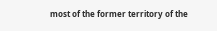most of the former territory of the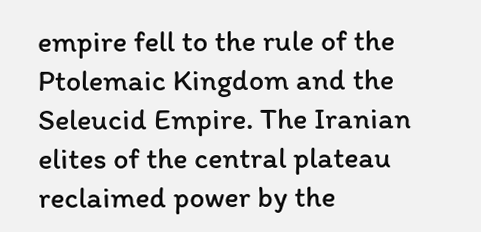empire fell to the rule of the Ptolemaic Kingdom and the Seleucid Empire. The Iranian elites of the central plateau reclaimed power by the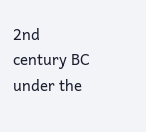2nd century BC under the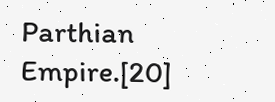Parthian Empire.[20]